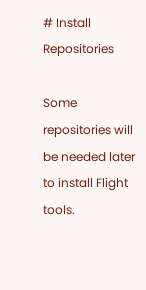# Install Repositories

Some repositories will be needed later to install Flight tools.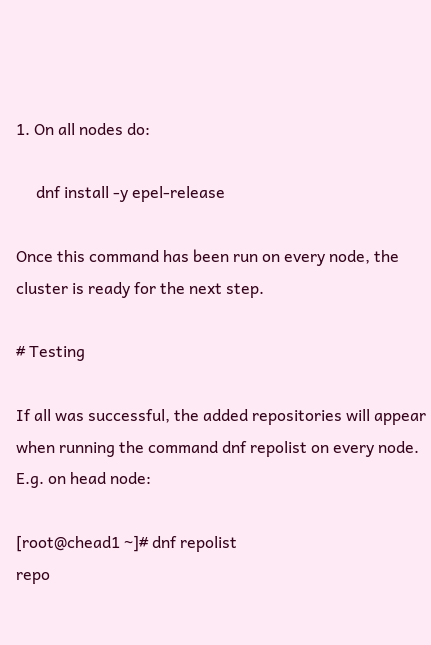1. On all nodes do:

     dnf install -y epel-release

Once this command has been run on every node, the cluster is ready for the next step.

# Testing

If all was successful, the added repositories will appear when running the command dnf repolist on every node. E.g. on head node:

[root@chead1 ~]# dnf repolist
repo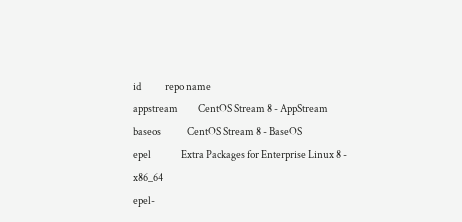id            repo name
appstream          CentOS Stream 8 - AppStream
baseos             CentOS Stream 8 - BaseOS
epel               Extra Packages for Enterprise Linux 8 - x86_64
epel-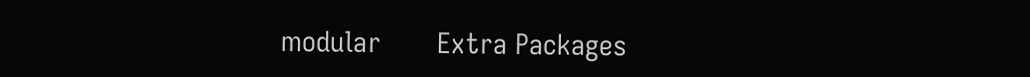modular       Extra Packages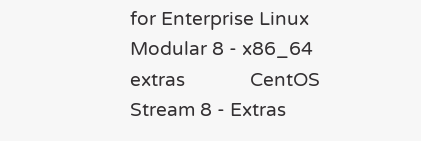for Enterprise Linux Modular 8 - x86_64
extras             CentOS Stream 8 - Extras